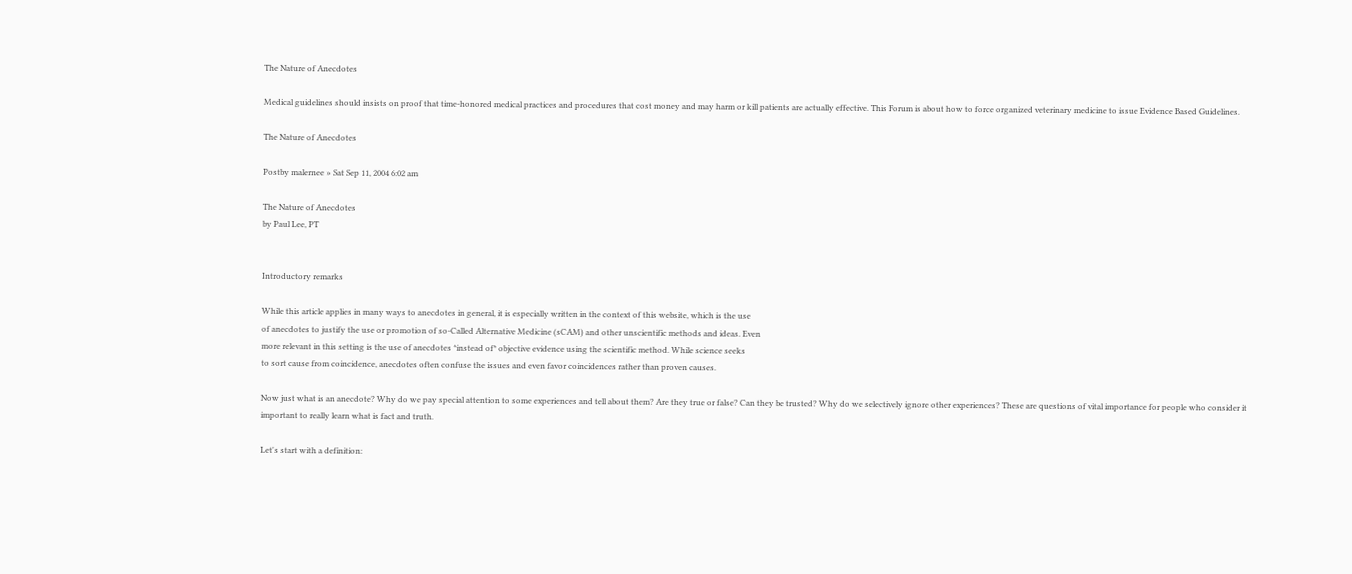The Nature of Anecdotes

Medical guidelines should insists on proof that time-honored medical practices and procedures that cost money and may harm or kill patients are actually effective. This Forum is about how to force organized veterinary medicine to issue Evidence Based Guidelines.

The Nature of Anecdotes

Postby malernee » Sat Sep 11, 2004 6:02 am

The Nature of Anecdotes
by Paul Lee, PT


Introductory remarks

While this article applies in many ways to anecdotes in general, it is especially written in the context of this website, which is the use
of anecdotes to justify the use or promotion of so-Called Alternative Medicine (sCAM) and other unscientific methods and ideas. Even
more relevant in this setting is the use of anecdotes *instead of* objective evidence using the scientific method. While science seeks
to sort cause from coincidence, anecdotes often confuse the issues and even favor coincidences rather than proven causes.

Now just what is an anecdote? Why do we pay special attention to some experiences and tell about them? Are they true or false? Can they be trusted? Why do we selectively ignore other experiences? These are questions of vital importance for people who consider it important to really learn what is fact and truth.

Let's start with a definition: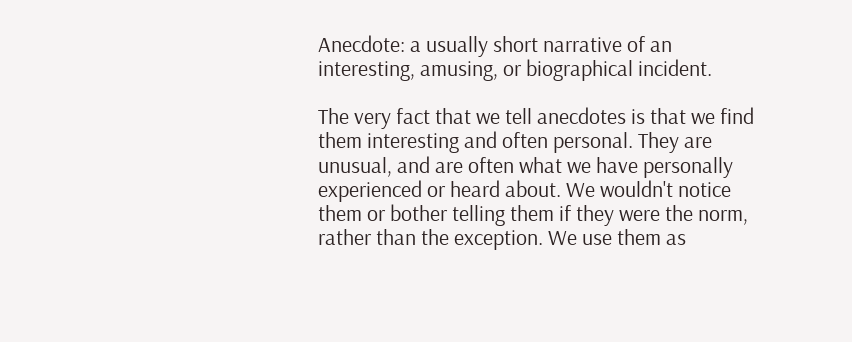Anecdote: a usually short narrative of an interesting, amusing, or biographical incident.

The very fact that we tell anecdotes is that we find them interesting and often personal. They are unusual, and are often what we have personally experienced or heard about. We wouldn't notice them or bother telling them if they were the norm, rather than the exception. We use them as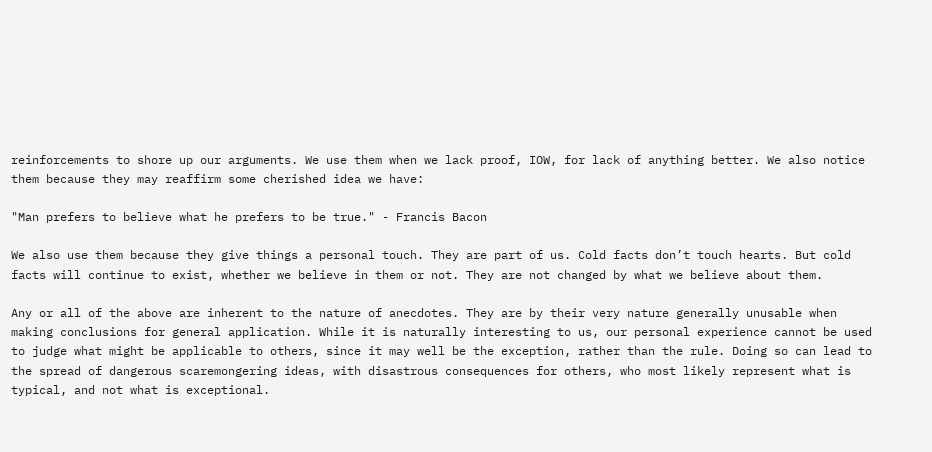reinforcements to shore up our arguments. We use them when we lack proof, IOW, for lack of anything better. We also notice them because they may reaffirm some cherished idea we have:

"Man prefers to believe what he prefers to be true." - Francis Bacon

We also use them because they give things a personal touch. They are part of us. Cold facts don’t touch hearts. But cold facts will continue to exist, whether we believe in them or not. They are not changed by what we believe about them.

Any or all of the above are inherent to the nature of anecdotes. They are by their very nature generally unusable when making conclusions for general application. While it is naturally interesting to us, our personal experience cannot be used to judge what might be applicable to others, since it may well be the exception, rather than the rule. Doing so can lead to the spread of dangerous scaremongering ideas, with disastrous consequences for others, who most likely represent what is typical, and not what is exceptional.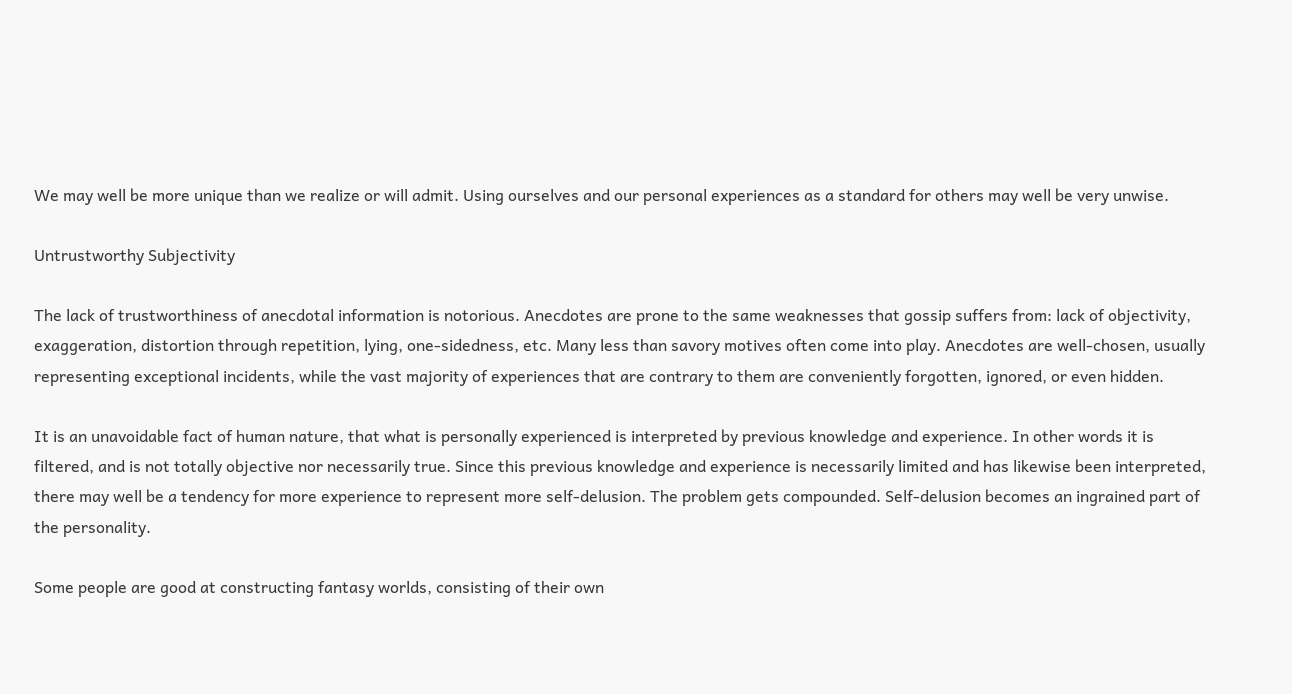We may well be more unique than we realize or will admit. Using ourselves and our personal experiences as a standard for others may well be very unwise.

Untrustworthy Subjectivity

The lack of trustworthiness of anecdotal information is notorious. Anecdotes are prone to the same weaknesses that gossip suffers from: lack of objectivity, exaggeration, distortion through repetition, lying, one-sidedness, etc. Many less than savory motives often come into play. Anecdotes are well-chosen, usually representing exceptional incidents, while the vast majority of experiences that are contrary to them are conveniently forgotten, ignored, or even hidden.

It is an unavoidable fact of human nature, that what is personally experienced is interpreted by previous knowledge and experience. In other words it is filtered, and is not totally objective nor necessarily true. Since this previous knowledge and experience is necessarily limited and has likewise been interpreted, there may well be a tendency for more experience to represent more self-delusion. The problem gets compounded. Self-delusion becomes an ingrained part of the personality.

Some people are good at constructing fantasy worlds, consisting of their own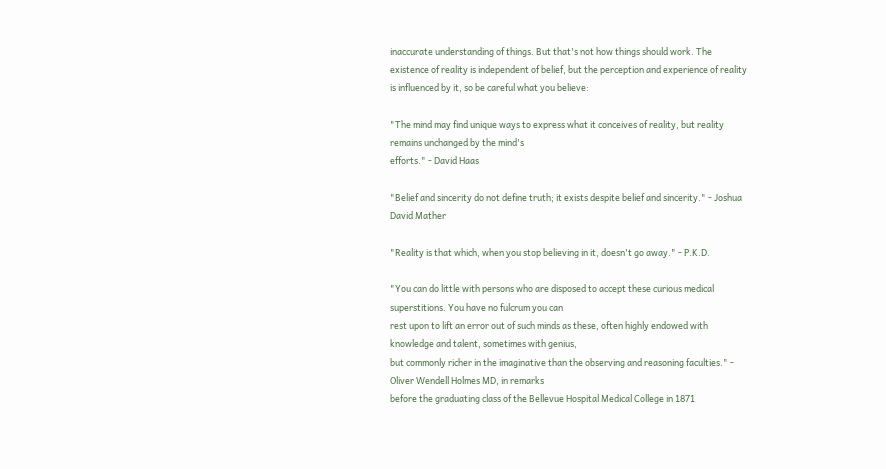inaccurate understanding of things. But that's not how things should work. The existence of reality is independent of belief, but the perception and experience of reality is influenced by it, so be careful what you believe:

"The mind may find unique ways to express what it conceives of reality, but reality remains unchanged by the mind's
efforts." - David Haas

"Belief and sincerity do not define truth; it exists despite belief and sincerity." - Joshua David Mather

"Reality is that which, when you stop believing in it, doesn't go away." - P.K.D.

"You can do little with persons who are disposed to accept these curious medical superstitions. You have no fulcrum you can
rest upon to lift an error out of such minds as these, often highly endowed with knowledge and talent, sometimes with genius,
but commonly richer in the imaginative than the observing and reasoning faculties." - Oliver Wendell Holmes MD, in remarks
before the graduating class of the Bellevue Hospital Medical College in 1871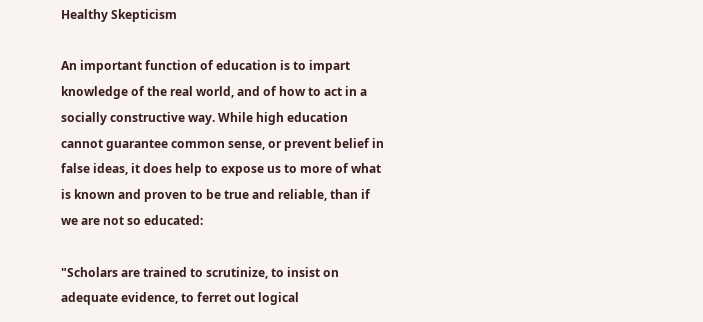Healthy Skepticism

An important function of education is to impart knowledge of the real world, and of how to act in a socially constructive way. While high education cannot guarantee common sense, or prevent belief in false ideas, it does help to expose us to more of what is known and proven to be true and reliable, than if we are not so educated:

"Scholars are trained to scrutinize, to insist on adequate evidence, to ferret out logical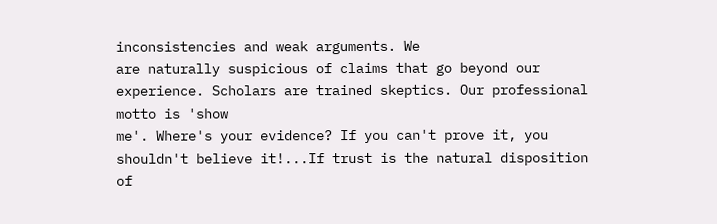inconsistencies and weak arguments. We
are naturally suspicious of claims that go beyond our experience. Scholars are trained skeptics. Our professional motto is 'show
me'. Where's your evidence? If you can't prove it, you shouldn't believe it!...If trust is the natural disposition of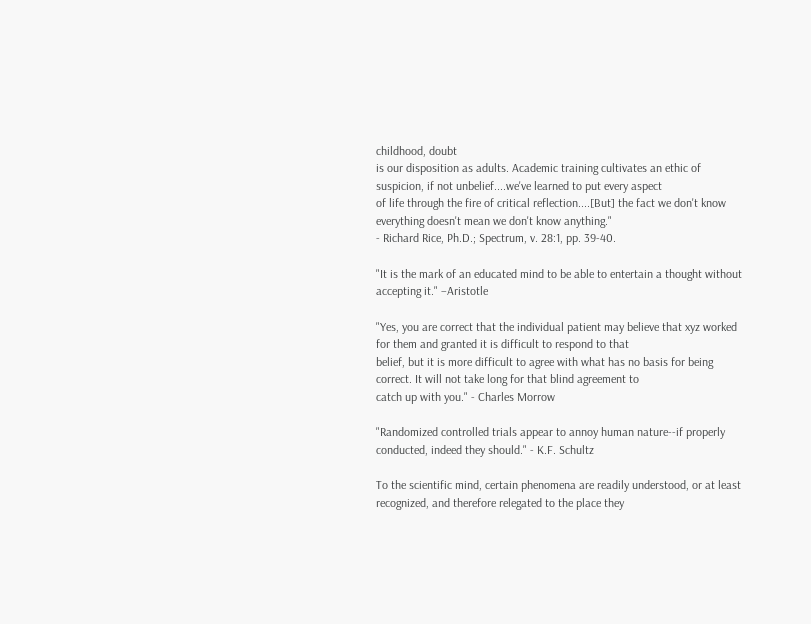childhood, doubt
is our disposition as adults. Academic training cultivates an ethic of suspicion, if not unbelief....we've learned to put every aspect
of life through the fire of critical reflection....[But] the fact we don't know everything doesn't mean we don't know anything."
- Richard Rice, Ph.D.; Spectrum, v. 28:1, pp. 39-40.

"It is the mark of an educated mind to be able to entertain a thought without accepting it." –Aristotle

"Yes, you are correct that the individual patient may believe that xyz worked for them and granted it is difficult to respond to that
belief, but it is more difficult to agree with what has no basis for being correct. It will not take long for that blind agreement to
catch up with you." - Charles Morrow

"Randomized controlled trials appear to annoy human nature--if properly conducted, indeed they should." - K.F. Schultz

To the scientific mind, certain phenomena are readily understood, or at least recognized, and therefore relegated to the place they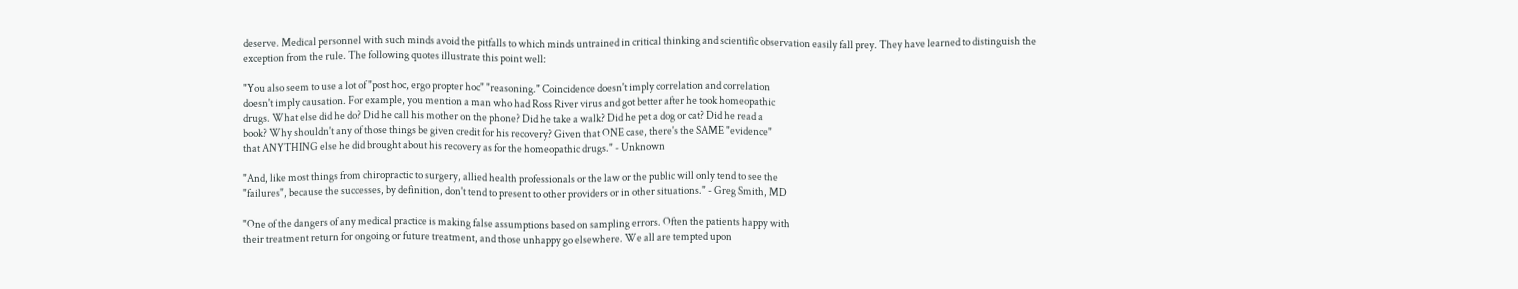deserve. Medical personnel with such minds avoid the pitfalls to which minds untrained in critical thinking and scientific observation easily fall prey. They have learned to distinguish the exception from the rule. The following quotes illustrate this point well:

"You also seem to use a lot of "post hoc, ergo propter hoc" "reasoning." Coincidence doesn't imply correlation and correlation
doesn't imply causation. For example, you mention a man who had Ross River virus and got better after he took homeopathic
drugs. What else did he do? Did he call his mother on the phone? Did he take a walk? Did he pet a dog or cat? Did he read a
book? Why shouldn't any of those things be given credit for his recovery? Given that ONE case, there's the SAME "evidence"
that ANYTHING else he did brought about his recovery as for the homeopathic drugs." - Unknown

"And, like most things from chiropractic to surgery, allied health professionals or the law or the public will only tend to see the
"failures", because the successes, by definition, don't tend to present to other providers or in other situations." - Greg Smith, MD

"One of the dangers of any medical practice is making false assumptions based on sampling errors. Often the patients happy with
their treatment return for ongoing or future treatment, and those unhappy go elsewhere. We all are tempted upon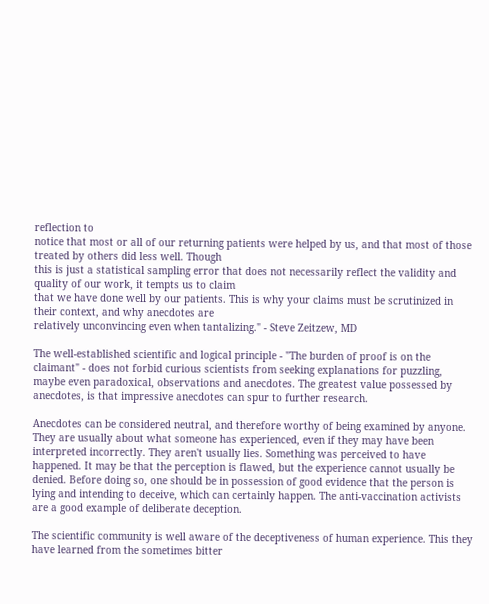reflection to
notice that most or all of our returning patients were helped by us, and that most of those treated by others did less well. Though
this is just a statistical sampling error that does not necessarily reflect the validity and quality of our work, it tempts us to claim
that we have done well by our patients. This is why your claims must be scrutinized in their context, and why anecdotes are
relatively unconvincing even when tantalizing." - Steve Zeitzew, MD

The well-established scientific and logical principle - "The burden of proof is on the claimant" - does not forbid curious scientists from seeking explanations for puzzling, maybe even paradoxical, observations and anecdotes. The greatest value possessed by anecdotes, is that impressive anecdotes can spur to further research.

Anecdotes can be considered neutral, and therefore worthy of being examined by anyone. They are usually about what someone has experienced, even if they may have been interpreted incorrectly. They aren't usually lies. Something was perceived to have happened. It may be that the perception is flawed, but the experience cannot usually be denied. Before doing so, one should be in possession of good evidence that the person is lying and intending to deceive, which can certainly happen. The anti-vaccination activists are a good example of deliberate deception.

The scientific community is well aware of the deceptiveness of human experience. This they have learned from the sometimes bitter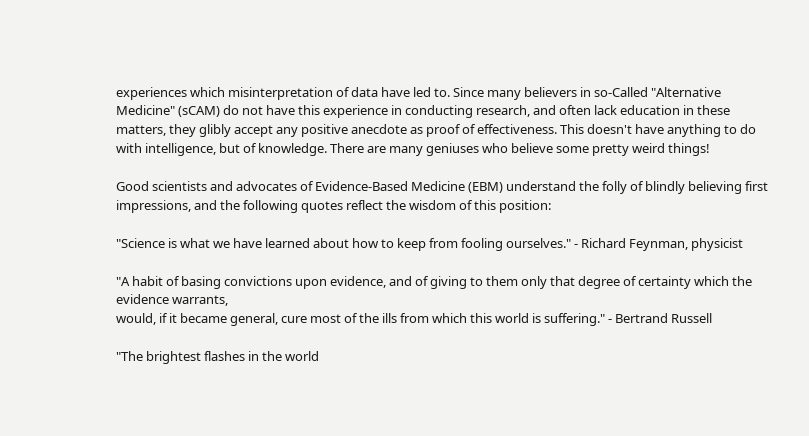experiences which misinterpretation of data have led to. Since many believers in so-Called "Alternative Medicine" (sCAM) do not have this experience in conducting research, and often lack education in these matters, they glibly accept any positive anecdote as proof of effectiveness. This doesn't have anything to do with intelligence, but of knowledge. There are many geniuses who believe some pretty weird things!

Good scientists and advocates of Evidence-Based Medicine (EBM) understand the folly of blindly believing first impressions, and the following quotes reflect the wisdom of this position:

"Science is what we have learned about how to keep from fooling ourselves." - Richard Feynman, physicist

"A habit of basing convictions upon evidence, and of giving to them only that degree of certainty which the evidence warrants,
would, if it became general, cure most of the ills from which this world is suffering." - Bertrand Russell

"The brightest flashes in the world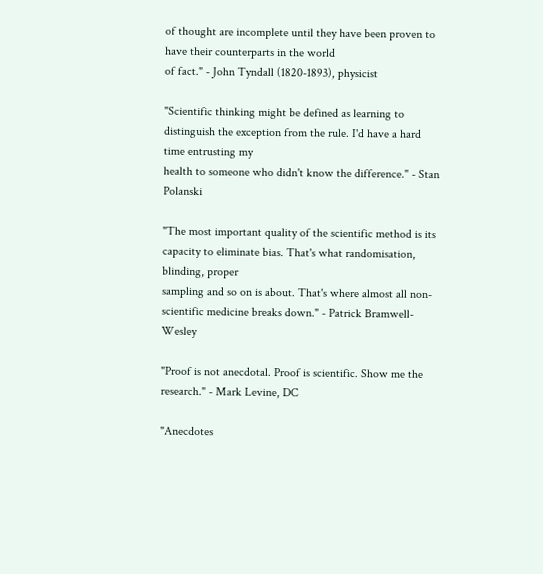of thought are incomplete until they have been proven to have their counterparts in the world
of fact." - John Tyndall (1820-1893), physicist

"Scientific thinking might be defined as learning to distinguish the exception from the rule. I'd have a hard time entrusting my
health to someone who didn't know the difference." - Stan Polanski

"The most important quality of the scientific method is its capacity to eliminate bias. That's what randomisation, blinding, proper
sampling and so on is about. That's where almost all non-scientific medicine breaks down." - Patrick Bramwell-Wesley

"Proof is not anecdotal. Proof is scientific. Show me the research." - Mark Levine, DC

"Anecdotes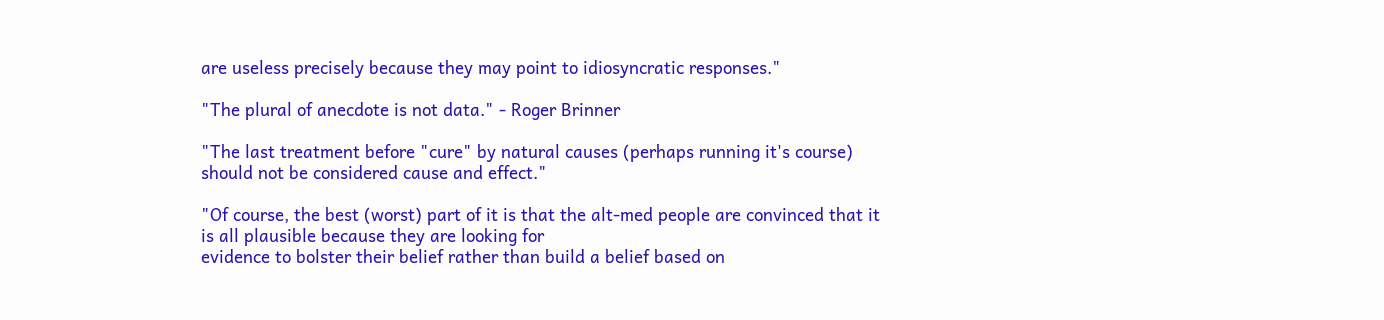are useless precisely because they may point to idiosyncratic responses."

"The plural of anecdote is not data." - Roger Brinner

"The last treatment before "cure" by natural causes (perhaps running it's course) should not be considered cause and effect."

"Of course, the best (worst) part of it is that the alt-med people are convinced that it is all plausible because they are looking for
evidence to bolster their belief rather than build a belief based on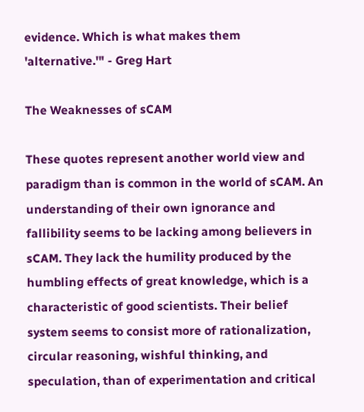evidence. Which is what makes them 'alternative.'" - Greg Hart

The Weaknesses of sCAM

These quotes represent another world view and paradigm than is common in the world of sCAM. An understanding of their own ignorance and fallibility seems to be lacking among believers in sCAM. They lack the humility produced by the humbling effects of great knowledge, which is a characteristic of good scientists. Their belief system seems to consist more of rationalization, circular reasoning, wishful thinking, and speculation, than of experimentation and critical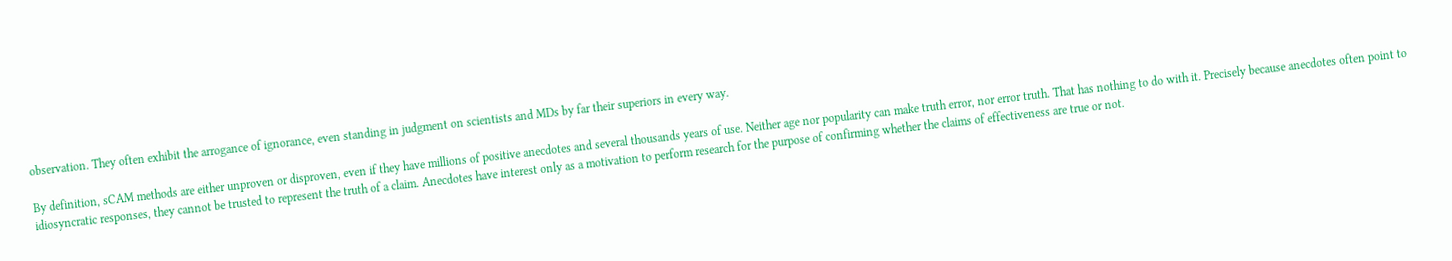observation. They often exhibit the arrogance of ignorance, even standing in judgment on scientists and MDs by far their superiors in every way.

By definition, sCAM methods are either unproven or disproven, even if they have millions of positive anecdotes and several thousands years of use. Neither age nor popularity can make truth error, nor error truth. That has nothing to do with it. Precisely because anecdotes often point to idiosyncratic responses, they cannot be trusted to represent the truth of a claim. Anecdotes have interest only as a motivation to perform research for the purpose of confirming whether the claims of effectiveness are true or not.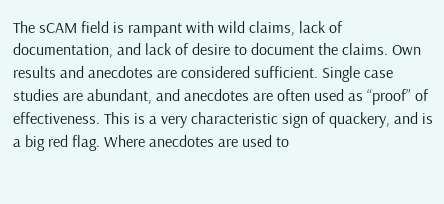The sCAM field is rampant with wild claims, lack of documentation, and lack of desire to document the claims. Own results and anecdotes are considered sufficient. Single case studies are abundant, and anecdotes are often used as “proof” of effectiveness. This is a very characteristic sign of quackery, and is a big red flag. Where anecdotes are used to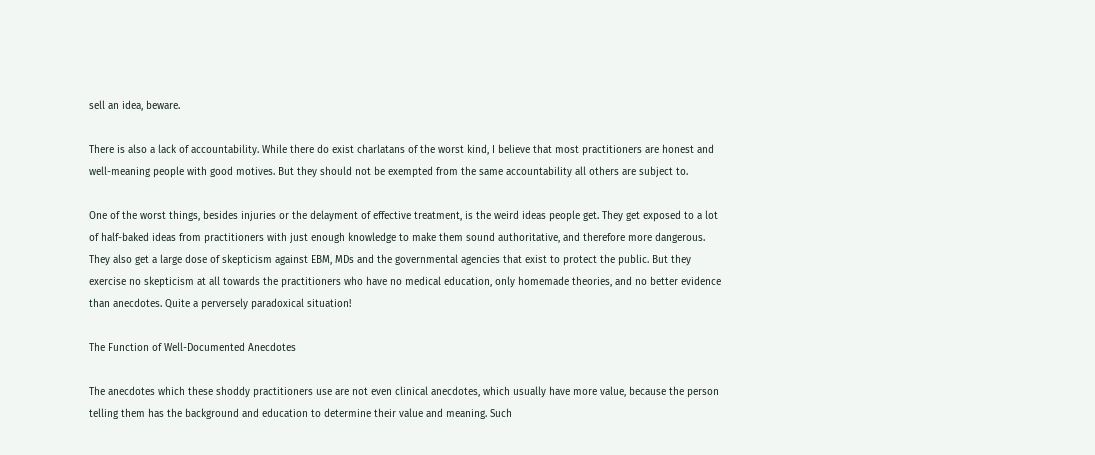sell an idea, beware.

There is also a lack of accountability. While there do exist charlatans of the worst kind, I believe that most practitioners are honest and well-meaning people with good motives. But they should not be exempted from the same accountability all others are subject to.

One of the worst things, besides injuries or the delayment of effective treatment, is the weird ideas people get. They get exposed to a lot of half-baked ideas from practitioners with just enough knowledge to make them sound authoritative, and therefore more dangerous. They also get a large dose of skepticism against EBM, MDs and the governmental agencies that exist to protect the public. But they exercise no skepticism at all towards the practitioners who have no medical education, only homemade theories, and no better evidence than anecdotes. Quite a perversely paradoxical situation!

The Function of Well-Documented Anecdotes

The anecdotes which these shoddy practitioners use are not even clinical anecdotes, which usually have more value, because the person telling them has the background and education to determine their value and meaning. Such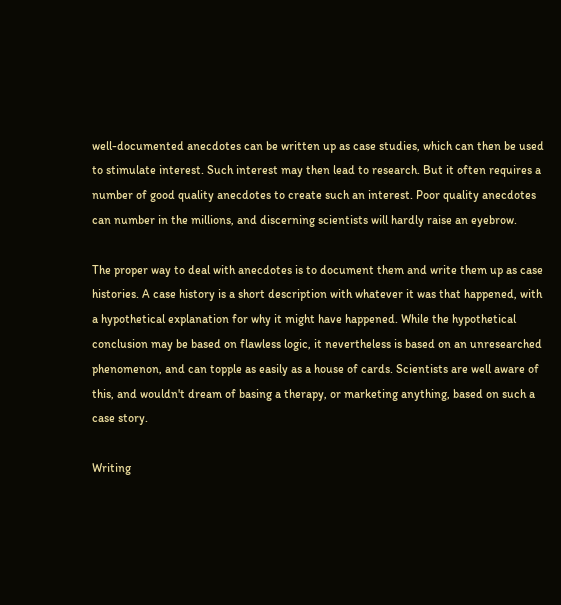well-documented anecdotes can be written up as case studies, which can then be used to stimulate interest. Such interest may then lead to research. But it often requires a number of good quality anecdotes to create such an interest. Poor quality anecdotes can number in the millions, and discerning scientists will hardly raise an eyebrow.

The proper way to deal with anecdotes is to document them and write them up as case histories. A case history is a short description with whatever it was that happened, with a hypothetical explanation for why it might have happened. While the hypothetical conclusion may be based on flawless logic, it nevertheless is based on an unresearched phenomenon, and can topple as easily as a house of cards. Scientists are well aware of this, and wouldn't dream of basing a therapy, or marketing anything, based on such a case story.

Writing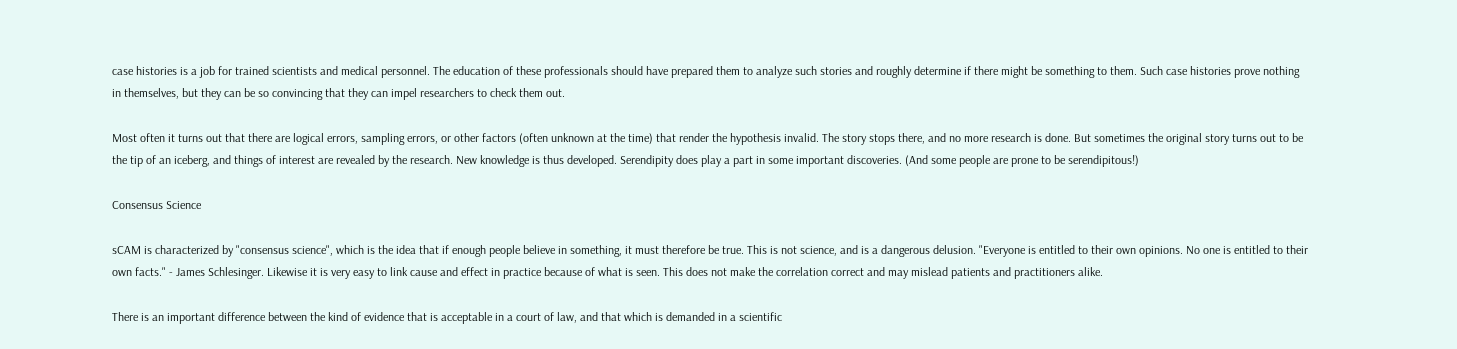case histories is a job for trained scientists and medical personnel. The education of these professionals should have prepared them to analyze such stories and roughly determine if there might be something to them. Such case histories prove nothing in themselves, but they can be so convincing that they can impel researchers to check them out.

Most often it turns out that there are logical errors, sampling errors, or other factors (often unknown at the time) that render the hypothesis invalid. The story stops there, and no more research is done. But sometimes the original story turns out to be the tip of an iceberg, and things of interest are revealed by the research. New knowledge is thus developed. Serendipity does play a part in some important discoveries. (And some people are prone to be serendipitous!)

Consensus Science

sCAM is characterized by "consensus science", which is the idea that if enough people believe in something, it must therefore be true. This is not science, and is a dangerous delusion. "Everyone is entitled to their own opinions. No one is entitled to their own facts." - James Schlesinger. Likewise it is very easy to link cause and effect in practice because of what is seen. This does not make the correlation correct and may mislead patients and practitioners alike.

There is an important difference between the kind of evidence that is acceptable in a court of law, and that which is demanded in a scientific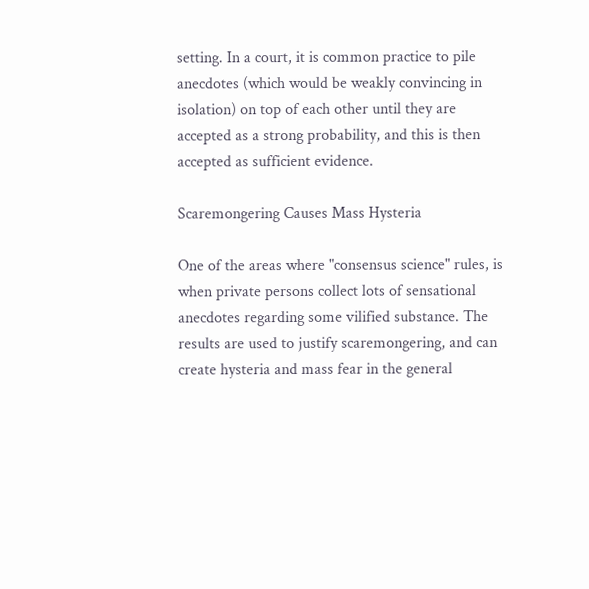setting. In a court, it is common practice to pile anecdotes (which would be weakly convincing in isolation) on top of each other until they are accepted as a strong probability, and this is then accepted as sufficient evidence.

Scaremongering Causes Mass Hysteria

One of the areas where "consensus science" rules, is when private persons collect lots of sensational anecdotes regarding some vilified substance. The results are used to justify scaremongering, and can create hysteria and mass fear in the general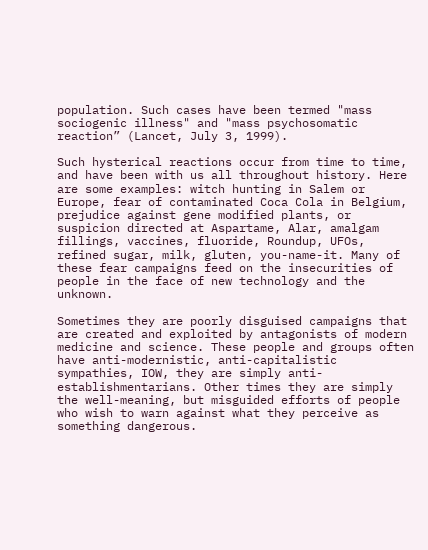population. Such cases have been termed "mass sociogenic illness" and "mass psychosomatic reaction” (Lancet, July 3, 1999).

Such hysterical reactions occur from time to time, and have been with us all throughout history. Here are some examples: witch hunting in Salem or Europe, fear of contaminated Coca Cola in Belgium, prejudice against gene modified plants, or suspicion directed at Aspartame, Alar, amalgam fillings, vaccines, fluoride, Roundup, UFOs, refined sugar, milk, gluten, you-name-it. Many of these fear campaigns feed on the insecurities of people in the face of new technology and the unknown.

Sometimes they are poorly disguised campaigns that are created and exploited by antagonists of modern medicine and science. These people and groups often have anti-modernistic, anti-capitalistic sympathies, IOW, they are simply anti-establishmentarians. Other times they are simply the well-meaning, but misguided efforts of people who wish to warn against what they perceive as something dangerous.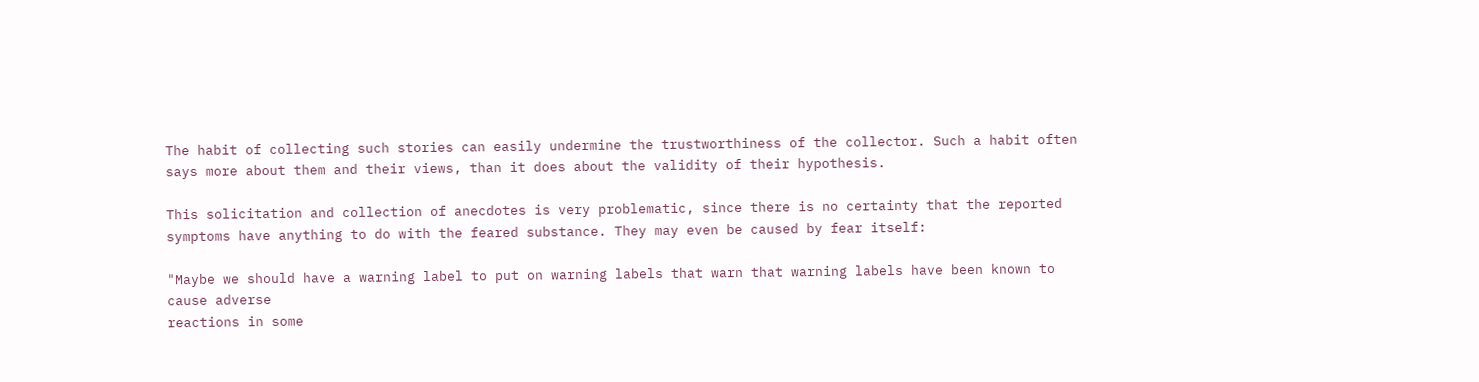The habit of collecting such stories can easily undermine the trustworthiness of the collector. Such a habit often says more about them and their views, than it does about the validity of their hypothesis.

This solicitation and collection of anecdotes is very problematic, since there is no certainty that the reported symptoms have anything to do with the feared substance. They may even be caused by fear itself:

"Maybe we should have a warning label to put on warning labels that warn that warning labels have been known to cause adverse
reactions in some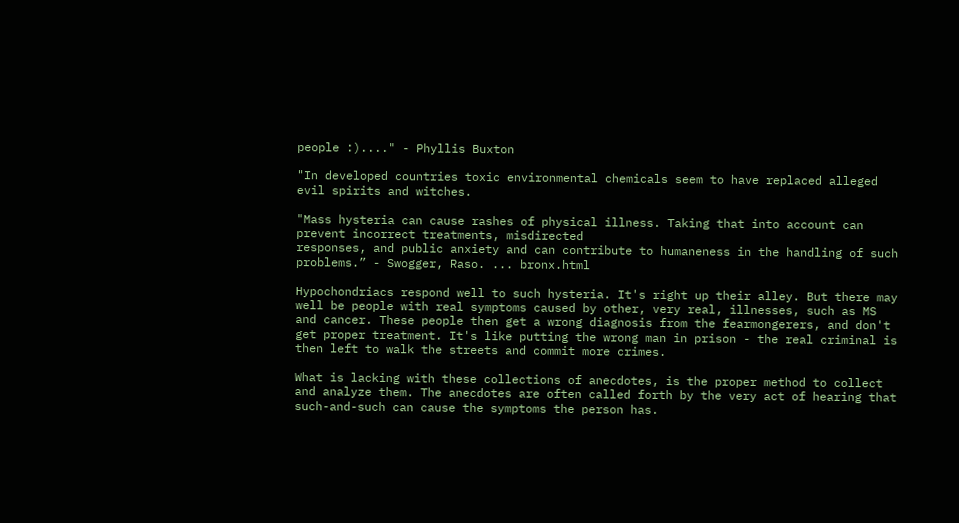people :)...." - Phyllis Buxton

"In developed countries toxic environmental chemicals seem to have replaced alleged evil spirits and witches.

"Mass hysteria can cause rashes of physical illness. Taking that into account can prevent incorrect treatments, misdirected
responses, and public anxiety and can contribute to humaneness in the handling of such problems.” - Swogger, Raso. ... bronx.html

Hypochondriacs respond well to such hysteria. It's right up their alley. But there may well be people with real symptoms caused by other, very real, illnesses, such as MS and cancer. These people then get a wrong diagnosis from the fearmongerers, and don't get proper treatment. It's like putting the wrong man in prison - the real criminal is then left to walk the streets and commit more crimes.

What is lacking with these collections of anecdotes, is the proper method to collect and analyze them. The anecdotes are often called forth by the very act of hearing that such-and-such can cause the symptoms the person has.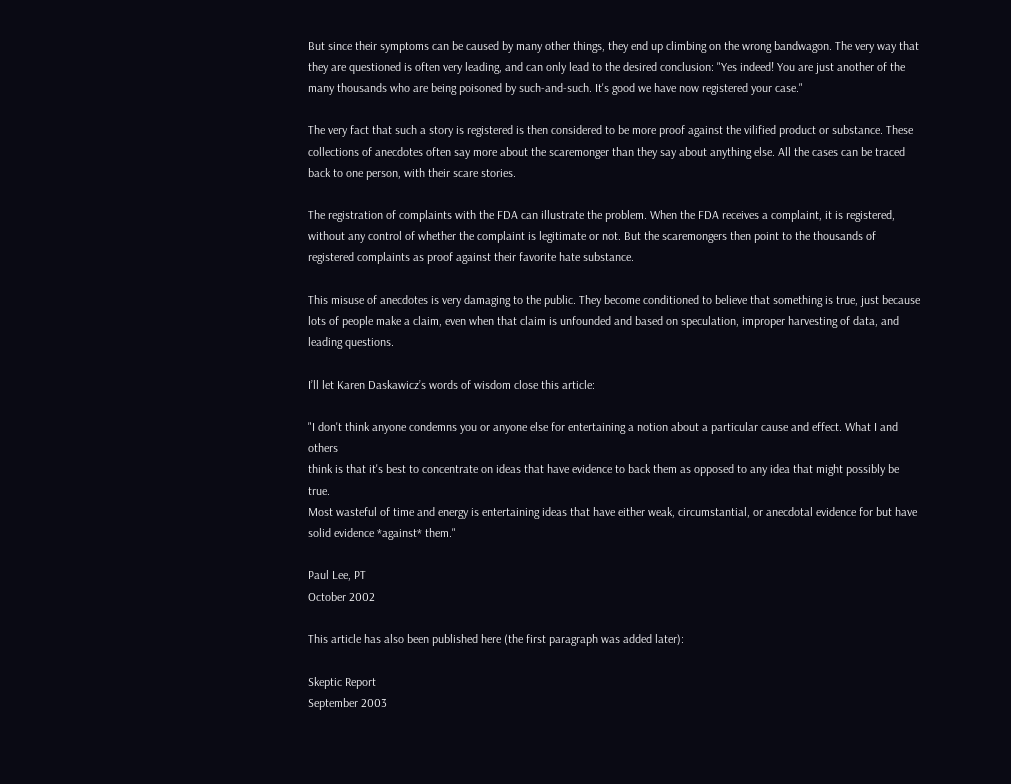But since their symptoms can be caused by many other things, they end up climbing on the wrong bandwagon. The very way that they are questioned is often very leading, and can only lead to the desired conclusion: "Yes indeed! You are just another of the many thousands who are being poisoned by such-and-such. It's good we have now registered your case."

The very fact that such a story is registered is then considered to be more proof against the vilified product or substance. These collections of anecdotes often say more about the scaremonger than they say about anything else. All the cases can be traced back to one person, with their scare stories.

The registration of complaints with the FDA can illustrate the problem. When the FDA receives a complaint, it is registered, without any control of whether the complaint is legitimate or not. But the scaremongers then point to the thousands of registered complaints as proof against their favorite hate substance.

This misuse of anecdotes is very damaging to the public. They become conditioned to believe that something is true, just because lots of people make a claim, even when that claim is unfounded and based on speculation, improper harvesting of data, and leading questions.

I’ll let Karen Daskawicz’s words of wisdom close this article:

"I don't think anyone condemns you or anyone else for entertaining a notion about a particular cause and effect. What I and others
think is that it's best to concentrate on ideas that have evidence to back them as opposed to any idea that might possibly be true.
Most wasteful of time and energy is entertaining ideas that have either weak, circumstantial, or anecdotal evidence for but have
solid evidence *against* them."

Paul Lee, PT
October 2002

This article has also been published here (the first paragraph was added later):

Skeptic Report
September 2003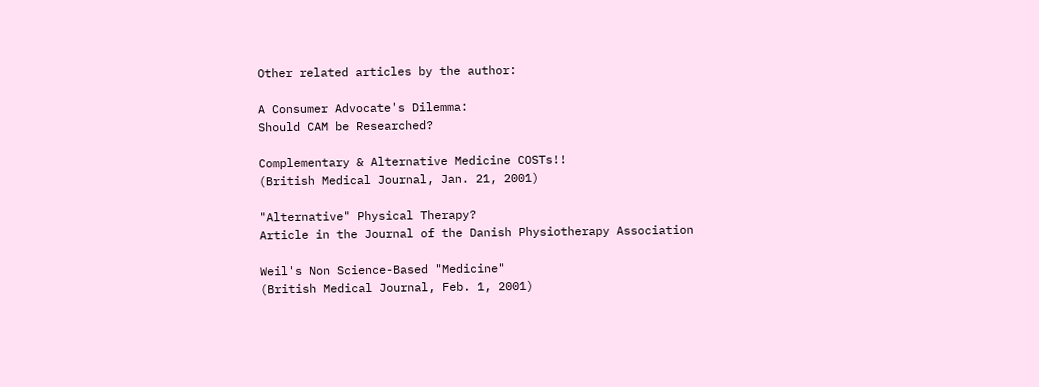Other related articles by the author:

A Consumer Advocate's Dilemma:
Should CAM be Researched?

Complementary & Alternative Medicine COSTs!!
(British Medical Journal, Jan. 21, 2001)

"Alternative" Physical Therapy?
Article in the Journal of the Danish Physiotherapy Association

Weil's Non Science-Based "Medicine"
(British Medical Journal, Feb. 1, 2001)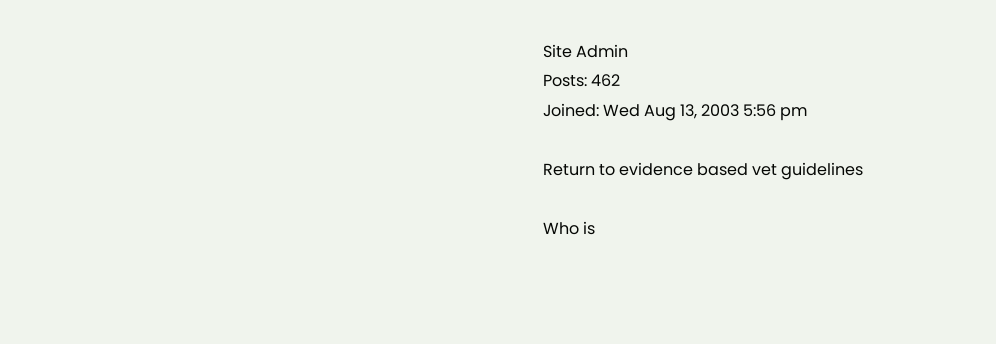Site Admin
Posts: 462
Joined: Wed Aug 13, 2003 5:56 pm

Return to evidence based vet guidelines

Who is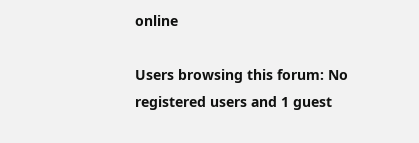online

Users browsing this forum: No registered users and 1 guest